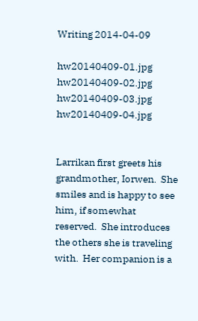Writing 2014-04-09

hw20140409-01.jpg hw20140409-02.jpg hw20140409-03.jpg hw20140409-04.jpg


Larrikan first greets his grandmother, Iorwen.  She smiles and is happy to see him, if somewhat reserved.  She introduces the others she is traveling with.  Her companion is a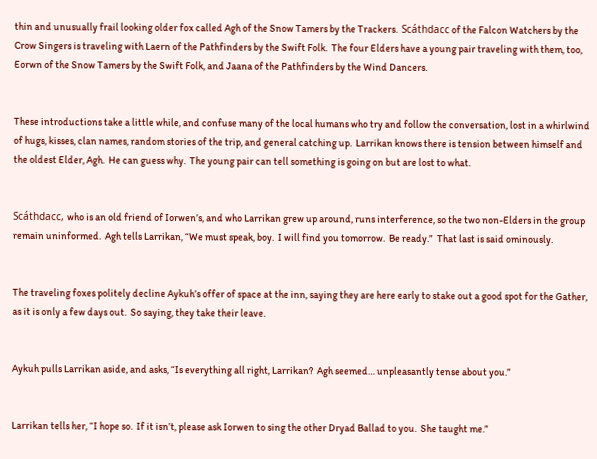thin and unusually frail looking older fox called Agh of the Snow Tamers by the Trackers.  Scáthdacc of the Falcon Watchers by the Crow Singers is traveling with Laern of the Pathfinders by the Swift Folk.  The four Elders have a young pair traveling with them, too, Eorwn of the Snow Tamers by the Swift Folk, and Jaana of the Pathfinders by the Wind Dancers.


These introductions take a little while, and confuse many of the local humans who try and follow the conversation, lost in a whirlwind of hugs, kisses, clan names, random stories of the trip, and general catching up.  Larrikan knows there is tension between himself and the oldest Elder, Agh.  He can guess why.  The young pair can tell something is going on but are lost to what.


Scáthdacc, who is an old friend of Iorwen’s, and who Larrikan grew up around, runs interference, so the two non-Elders in the group remain uninformed.  Agh tells Larrikan, “We must speak, boy.  I will find you tomorrow.  Be ready.”  That last is said ominously.


The traveling foxes politely decline Aykuh’s offer of space at the inn, saying they are here early to stake out a good spot for the Gather, as it is only a few days out.  So saying, they take their leave.


Aykuh pulls Larrikan aside, and asks, “Is everything all right, Larrikan?  Agh seemed… unpleasantly tense about you.”


Larrikan tells her, “I hope so.  If it isn’t, please ask Iorwen to sing the other Dryad Ballad to you.  She taught me.”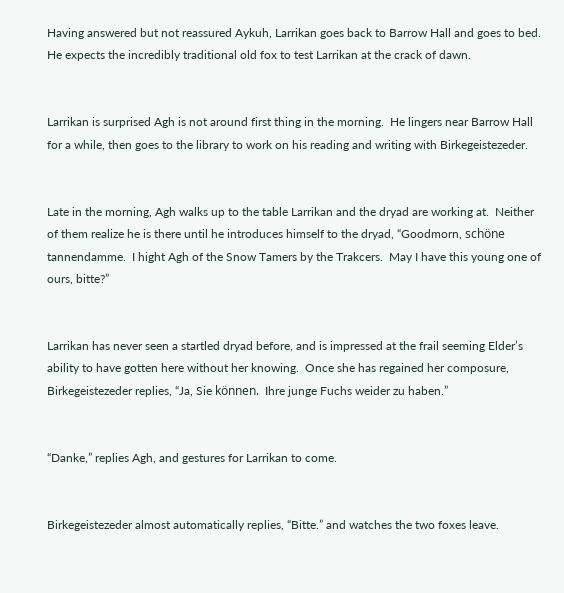Having answered but not reassured Aykuh, Larrikan goes back to Barrow Hall and goes to bed.  He expects the incredibly traditional old fox to test Larrikan at the crack of dawn.


Larrikan is surprised Agh is not around first thing in the morning.  He lingers near Barrow Hall for a while, then goes to the library to work on his reading and writing with Birkegeistezeder.


Late in the morning, Agh walks up to the table Larrikan and the dryad are working at.  Neither of them realize he is there until he introduces himself to the dryad, “Goodmorn, schöne tannendamme.  I hight Agh of the Snow Tamers by the Trakcers.  May I have this young one of ours, bitte?”


Larrikan has never seen a startled dryad before, and is impressed at the frail seeming Elder’s ability to have gotten here without her knowing.  Once she has regained her composure, Birkegeistezeder replies, “Ja, Sie können.  Ihre junge Fuchs weider zu haben.”


“Danke,” replies Agh, and gestures for Larrikan to come.


Birkegeistezeder almost automatically replies, “Bitte.” and watches the two foxes leave.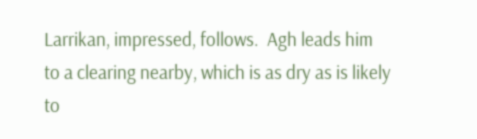Larrikan, impressed, follows.  Agh leads him to a clearing nearby, which is as dry as is likely to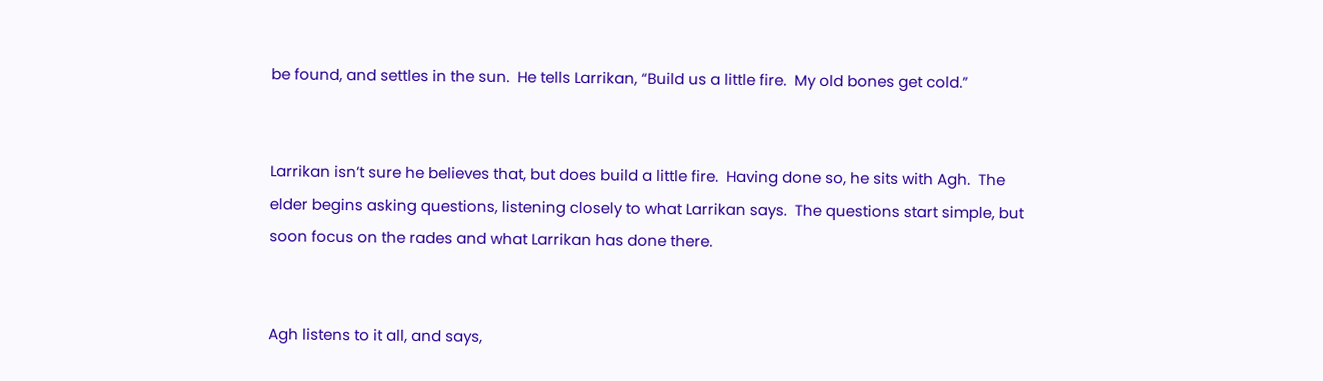be found, and settles in the sun.  He tells Larrikan, “Build us a little fire.  My old bones get cold.”


Larrikan isn’t sure he believes that, but does build a little fire.  Having done so, he sits with Agh.  The elder begins asking questions, listening closely to what Larrikan says.  The questions start simple, but soon focus on the rades and what Larrikan has done there.


Agh listens to it all, and says,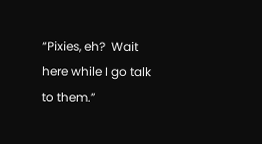“Pixies, eh?  Wait here while I go talk to them.”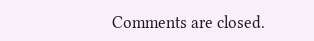Comments are closed.